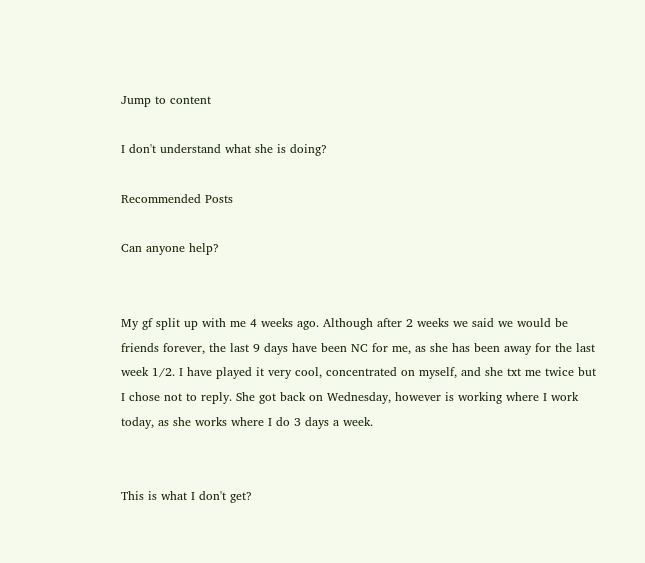Jump to content

I don't understand what she is doing?

Recommended Posts

Can anyone help?


My gf split up with me 4 weeks ago. Although after 2 weeks we said we would be friends forever, the last 9 days have been NC for me, as she has been away for the last week 1/2. I have played it very cool, concentrated on myself, and she txt me twice but I chose not to reply. She got back on Wednesday, however is working where I work today, as she works where I do 3 days a week.


This is what I don't get?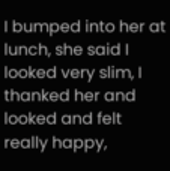I bumped into her at lunch, she said I looked very slim, I thanked her and looked and felt really happy,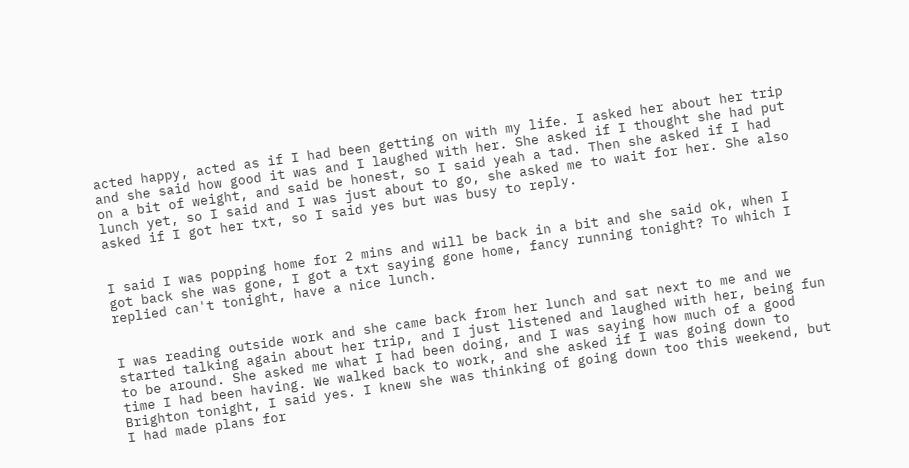acted happy, acted as if I had been getting on with my life. I asked her about her trip and she said how good it was and I laughed with her. She asked if I thought she had put on a bit of weight, and said be honest, so I said yeah a tad. Then she asked if I had lunch yet, so I said and I was just about to go, she asked me to wait for her. She also asked if I got her txt, so I said yes but was busy to reply.


I said I was popping home for 2 mins and will be back in a bit and she said ok, when I got back she was gone, I got a txt saying gone home, fancy running tonight? To which I replied can't tonight, have a nice lunch.


I was reading outside work and she came back from her lunch and sat next to me and we started talking again about her trip, and I just listened and laughed with her, being fun to be around. She asked me what I had been doing, and I was saying how much of a good time I had been having. We walked back to work, and she asked if I was going down to Brighton tonight, I said yes. I knew she was thinking of going down too this weekend, but I had made plans for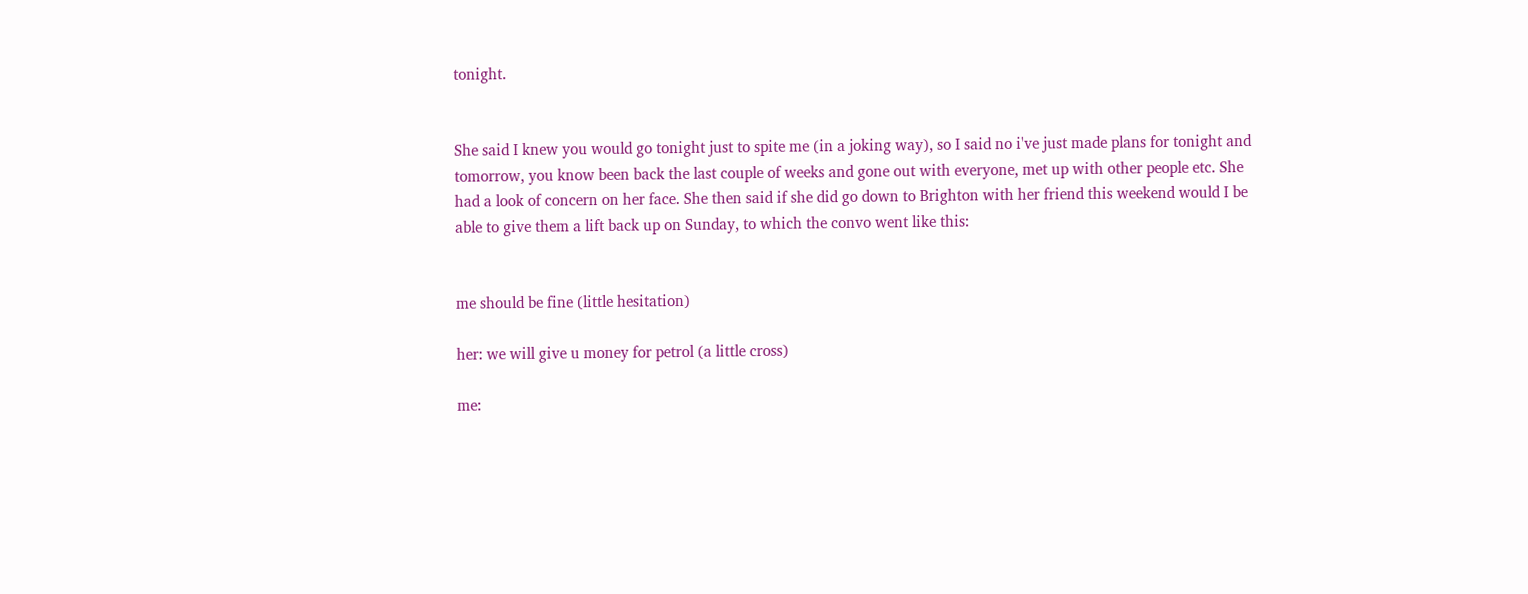tonight.


She said I knew you would go tonight just to spite me (in a joking way), so I said no i've just made plans for tonight and tomorrow, you know been back the last couple of weeks and gone out with everyone, met up with other people etc. She had a look of concern on her face. She then said if she did go down to Brighton with her friend this weekend would I be able to give them a lift back up on Sunday, to which the convo went like this:


me should be fine (little hesitation)

her: we will give u money for petrol (a little cross)

me: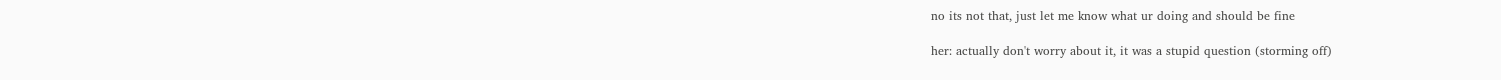no its not that, just let me know what ur doing and should be fine

her: actually don't worry about it, it was a stupid question (storming off)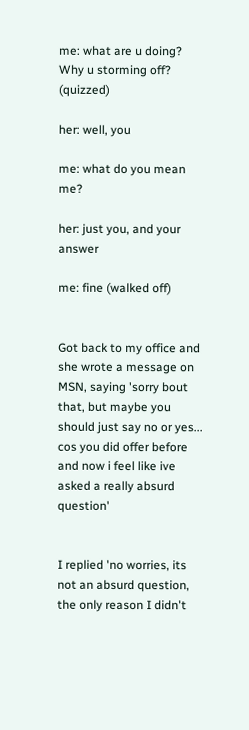me: what are u doing? Why u storming off? (quizzed)

her: well, you

me: what do you mean me?

her: just you, and your answer

me: fine (walked off)


Got back to my office and she wrote a message on MSN, saying 'sorry bout that, but maybe you should just say no or yes... cos you did offer before and now i feel like ive asked a really absurd question'


I replied 'no worries, its not an absurd question, the only reason I didn't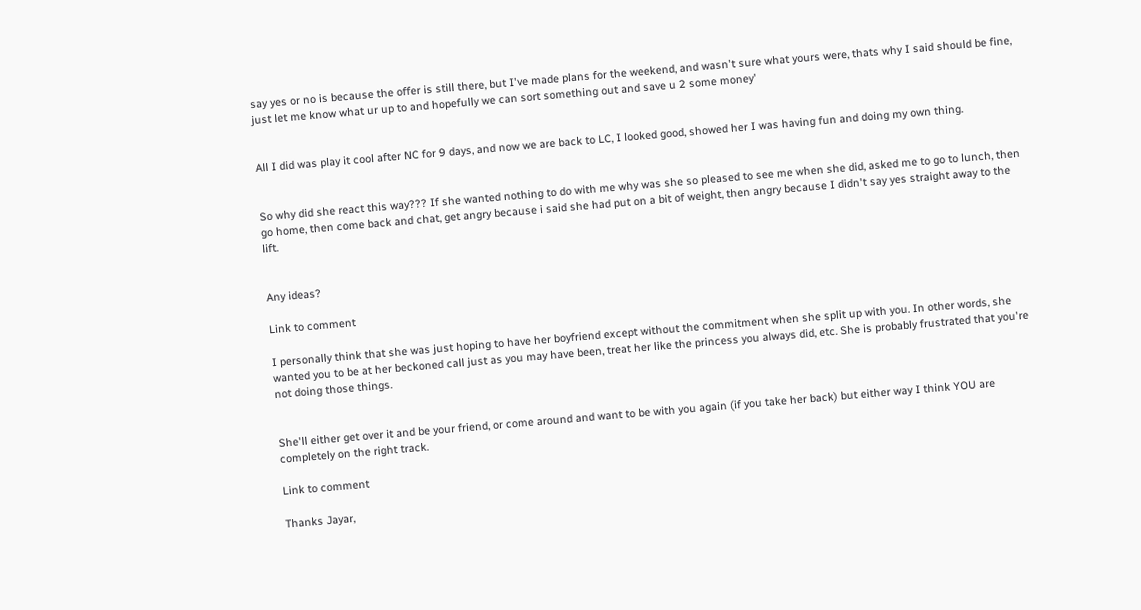say yes or no is because the offer is still there, but I've made plans for the weekend, and wasn't sure what yours were, thats why I said should be fine, just let me know what ur up to and hopefully we can sort something out and save u 2 some money'


All I did was play it cool after NC for 9 days, and now we are back to LC, I looked good, showed her I was having fun and doing my own thing.


So why did she react this way??? If she wanted nothing to do with me why was she so pleased to see me when she did, asked me to go to lunch, then go home, then come back and chat, get angry because i said she had put on a bit of weight, then angry because I didn't say yes straight away to the lift.


Any ideas?

Link to comment

I personally think that she was just hoping to have her boyfriend except without the commitment when she split up with you. In other words, she wanted you to be at her beckoned call just as you may have been, treat her like the princess you always did, etc. She is probably frustrated that you're not doing those things.


She'll either get over it and be your friend, or come around and want to be with you again (if you take her back) but either way I think YOU are completely on the right track.

Link to comment

Thanks Jayar,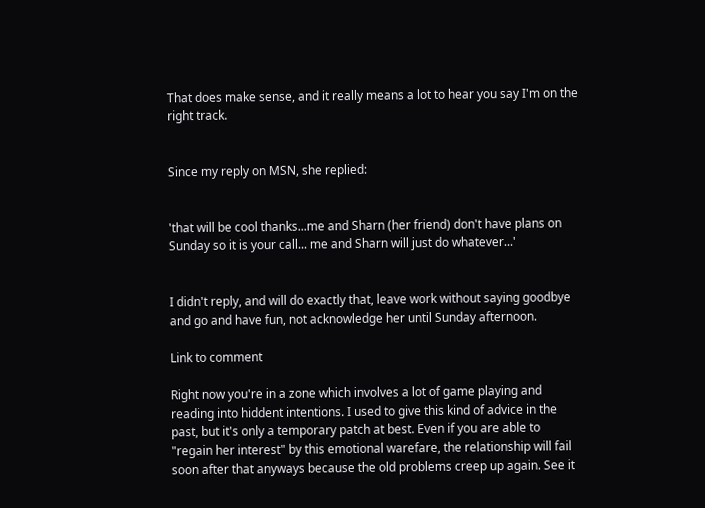That does make sense, and it really means a lot to hear you say I'm on the right track.


Since my reply on MSN, she replied:


'that will be cool thanks...me and Sharn (her friend) don't have plans on Sunday so it is your call... me and Sharn will just do whatever...'


I didn't reply, and will do exactly that, leave work without saying goodbye and go and have fun, not acknowledge her until Sunday afternoon.

Link to comment

Right now you're in a zone which involves a lot of game playing and reading into hiddent intentions. I used to give this kind of advice in the past, but it's only a temporary patch at best. Even if you are able to "regain her interest" by this emotional warefare, the relationship will fail soon after that anyways because the old problems creep up again. See it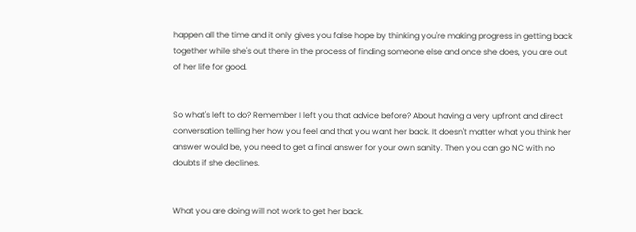happen all the time and it only gives you false hope by thinking you're making progress in getting back together while she's out there in the process of finding someone else and once she does, you are out of her life for good.


So what's left to do? Remember I left you that advice before? About having a very upfront and direct conversation telling her how you feel and that you want her back. It doesn't matter what you think her answer would be, you need to get a final answer for your own sanity. Then you can go NC with no doubts if she declines.


What you are doing will not work to get her back.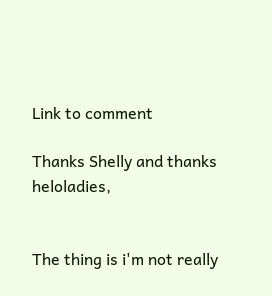Link to comment

Thanks Shelly and thanks heloladies,


The thing is i'm not really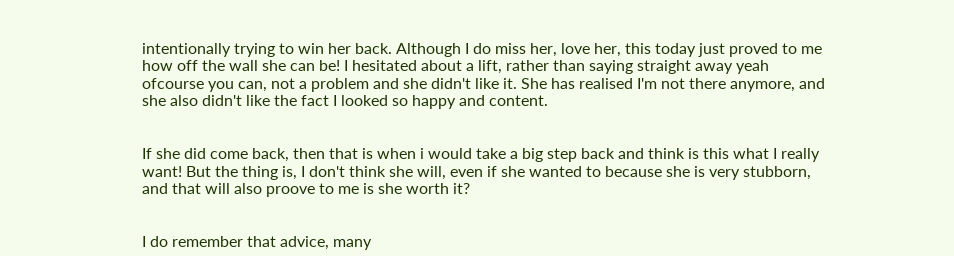intentionally trying to win her back. Although I do miss her, love her, this today just proved to me how off the wall she can be! I hesitated about a lift, rather than saying straight away yeah ofcourse you can, not a problem and she didn't like it. She has realised I'm not there anymore, and she also didn't like the fact I looked so happy and content.


If she did come back, then that is when i would take a big step back and think is this what I really want! But the thing is, I don't think she will, even if she wanted to because she is very stubborn, and that will also proove to me is she worth it?


I do remember that advice, many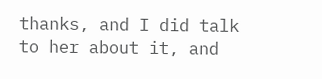thanks, and I did talk to her about it, and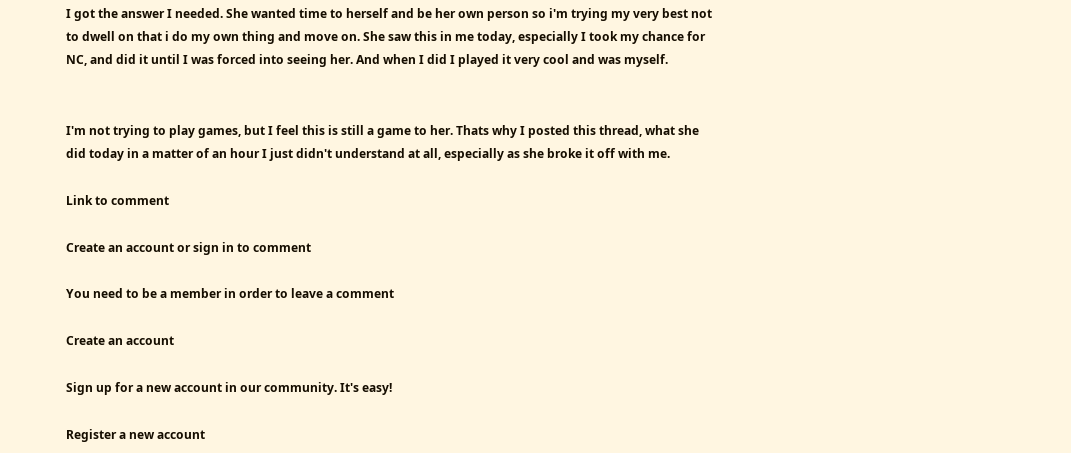I got the answer I needed. She wanted time to herself and be her own person so i'm trying my very best not to dwell on that i do my own thing and move on. She saw this in me today, especially I took my chance for NC, and did it until I was forced into seeing her. And when I did I played it very cool and was myself.


I'm not trying to play games, but I feel this is still a game to her. Thats why I posted this thread, what she did today in a matter of an hour I just didn't understand at all, especially as she broke it off with me.

Link to comment

Create an account or sign in to comment

You need to be a member in order to leave a comment

Create an account

Sign up for a new account in our community. It's easy!

Register a new account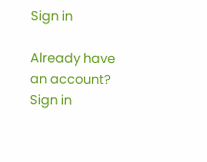Sign in

Already have an account? Sign in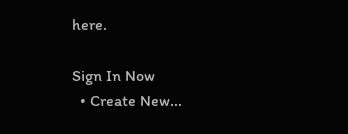here.

Sign In Now
  • Create New...